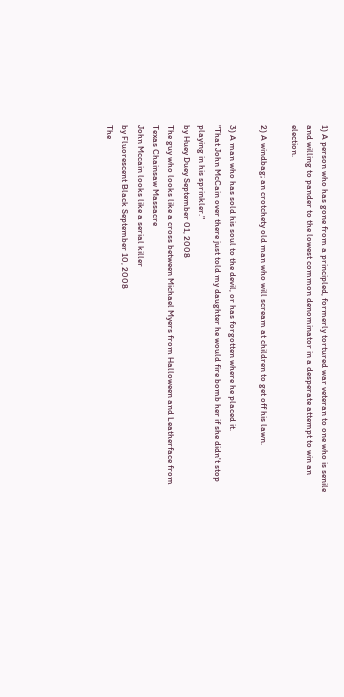1) A person who has gone from a principled, formerly tortured war veteran to one who is senile and willing to pander to the lowest common denominator in a desperate attempt to win an election.

2) A windbag; an crotchety old man who will scream at children to get off his lawn.

3) A man who has sold his soul to the devil, or has forgotten where he placed it.
"That John McCain over there just told my daughter he would fire bomb her if she didn't stop playing in his sprinkler."
by Huey Duey September 01, 2008
The guy who looks like a cross between Michael Myers from Halloween and Leatherface from Texas Chainsaw Massacre
John Mccain looks like a serial killer
by Fluorescent Black September 10, 2008
The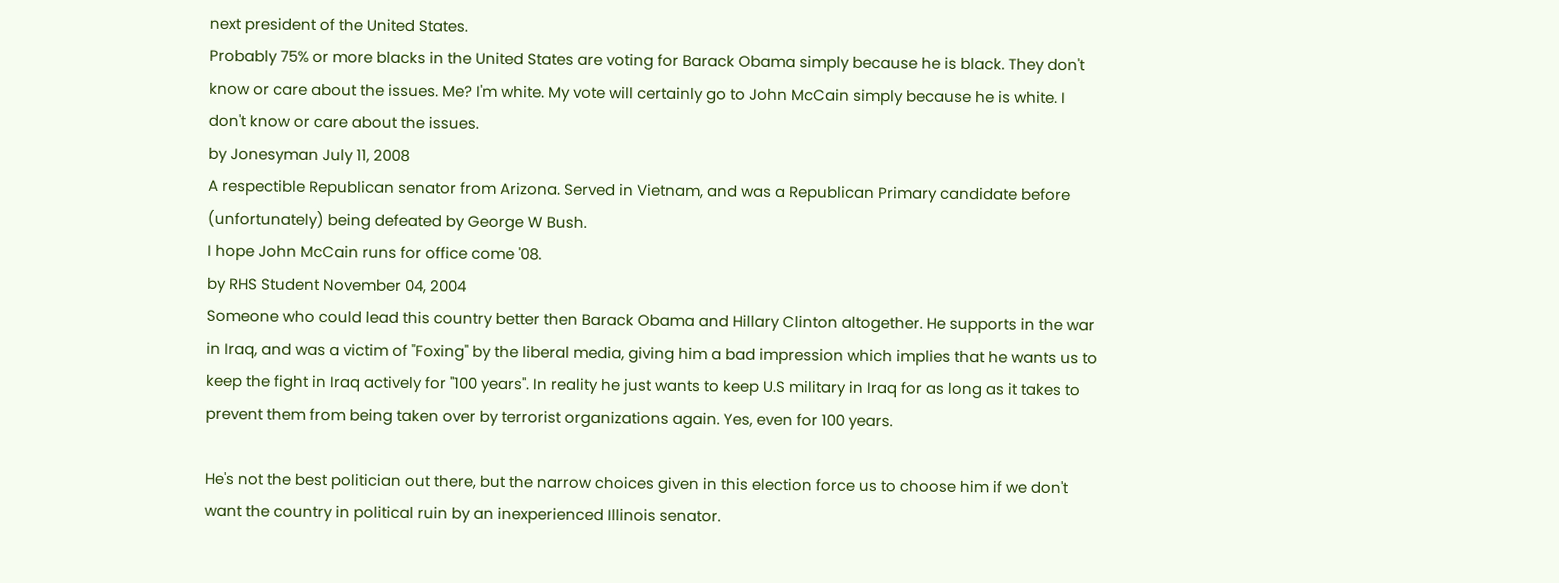next president of the United States.
Probably 75% or more blacks in the United States are voting for Barack Obama simply because he is black. They don't know or care about the issues. Me? I'm white. My vote will certainly go to John McCain simply because he is white. I don't know or care about the issues.
by Jonesyman July 11, 2008
A respectible Republican senator from Arizona. Served in Vietnam, and was a Republican Primary candidate before (unfortunately) being defeated by George W Bush.
I hope John McCain runs for office come '08.
by RHS Student November 04, 2004
Someone who could lead this country better then Barack Obama and Hillary Clinton altogether. He supports in the war in Iraq, and was a victim of "Foxing" by the liberal media, giving him a bad impression which implies that he wants us to keep the fight in Iraq actively for "100 years". In reality he just wants to keep U.S military in Iraq for as long as it takes to prevent them from being taken over by terrorist organizations again. Yes, even for 100 years.

He's not the best politician out there, but the narrow choices given in this election force us to choose him if we don't want the country in political ruin by an inexperienced Illinois senator.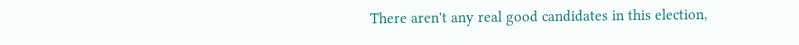There aren't any real good candidates in this election,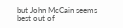but John McCain seems best out of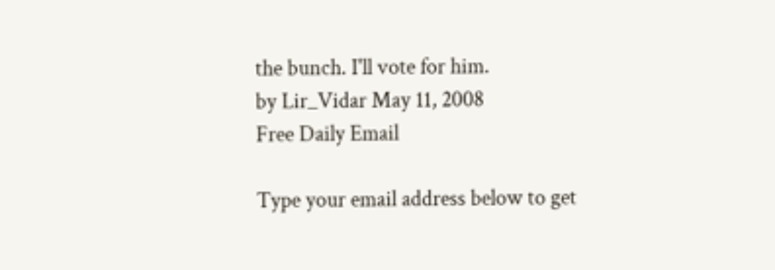the bunch. I'll vote for him.
by Lir_Vidar May 11, 2008
Free Daily Email

Type your email address below to get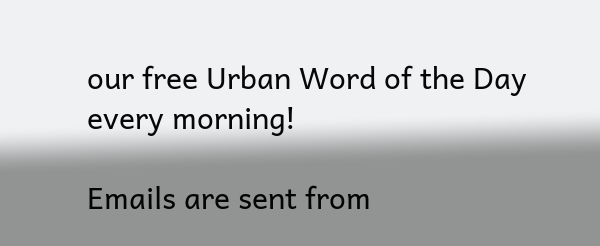our free Urban Word of the Day every morning!

Emails are sent from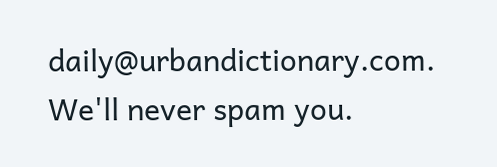daily@urbandictionary.com. We'll never spam you.